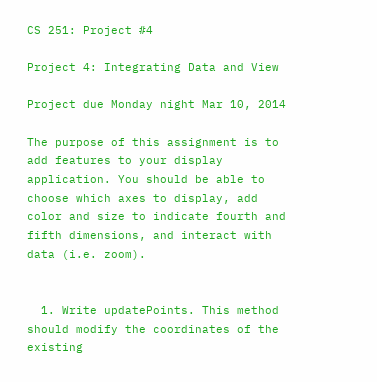CS 251: Project #4

Project 4: Integrating Data and View

Project due Monday night Mar 10, 2014

The purpose of this assignment is to add features to your display application. You should be able to choose which axes to display, add color and size to indicate fourth and fifth dimensions, and interact with data (i.e. zoom).


  1. Write updatePoints. This method should modify the coordinates of the existing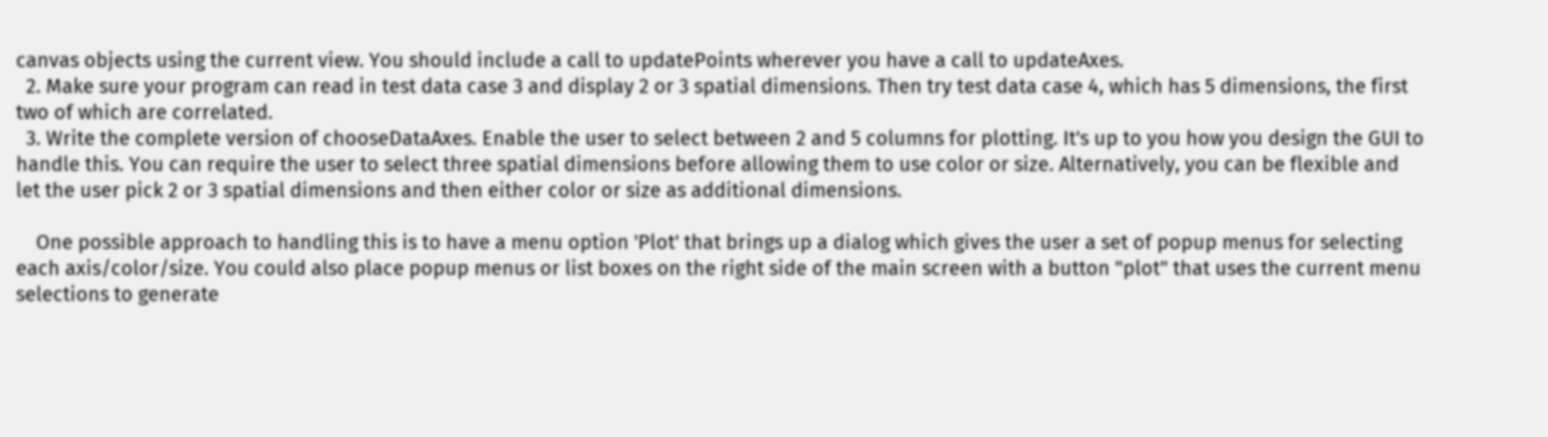canvas objects using the current view. You should include a call to updatePoints wherever you have a call to updateAxes.
  2. Make sure your program can read in test data case 3 and display 2 or 3 spatial dimensions. Then try test data case 4, which has 5 dimensions, the first two of which are correlated.
  3. Write the complete version of chooseDataAxes. Enable the user to select between 2 and 5 columns for plotting. It's up to you how you design the GUI to handle this. You can require the user to select three spatial dimensions before allowing them to use color or size. Alternatively, you can be flexible and let the user pick 2 or 3 spatial dimensions and then either color or size as additional dimensions.

    One possible approach to handling this is to have a menu option 'Plot' that brings up a dialog which gives the user a set of popup menus for selecting each axis/color/size. You could also place popup menus or list boxes on the right side of the main screen with a button "plot" that uses the current menu selections to generate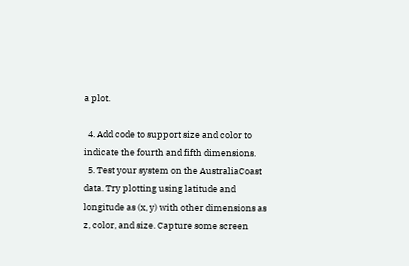a plot.

  4. Add code to support size and color to indicate the fourth and fifth dimensions.
  5. Test your system on the AustraliaCoast data. Try plotting using latitude and longitude as (x, y) with other dimensions as z, color, and size. Capture some screen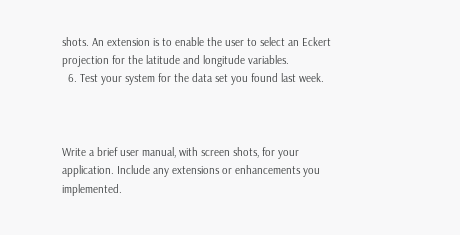shots. An extension is to enable the user to select an Eckert projection for the latitude and longitude variables.
  6. Test your system for the data set you found last week.



Write a brief user manual, with screen shots, for your application. Include any extensions or enhancements you implemented.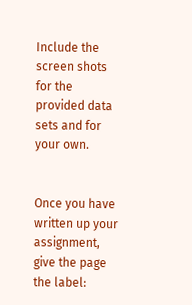Include the screen shots for the provided data sets and for your own.


Once you have written up your assignment, give the page the label: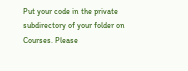Put your code in the private subdirectory of your folder on Courses. Please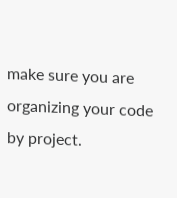make sure you are organizing your code by project.